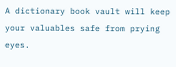A dictionary book vault will keep your valuables safe from prying eyes.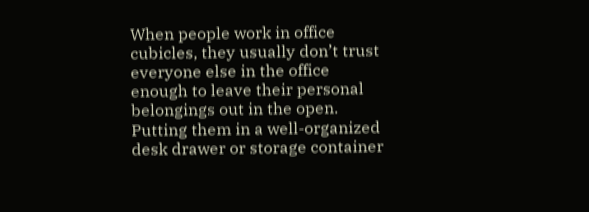When people work in office cubicles, they usually don’t trust everyone else in the office enough to leave their personal belongings out in the open.  Putting them in a well-organized desk drawer or storage container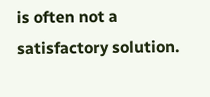is often not a satisfactory solution.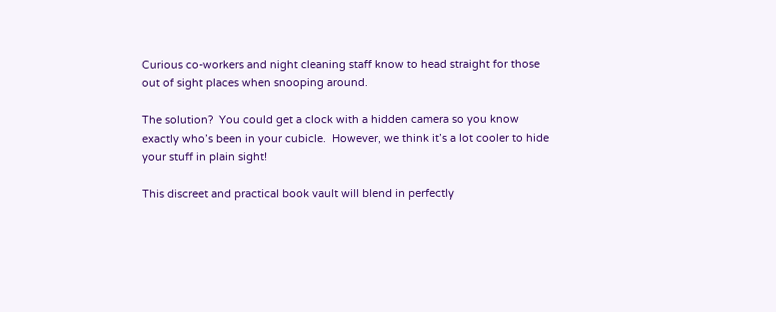Curious co-workers and night cleaning staff know to head straight for those out of sight places when snooping around.

The solution?  You could get a clock with a hidden camera so you know exactly who’s been in your cubicle.  However, we think it’s a lot cooler to hide your stuff in plain sight!

This discreet and practical book vault will blend in perfectly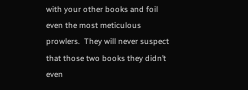with your other books and foil even the most meticulous prowlers.  They will never suspect that those two books they didn’t even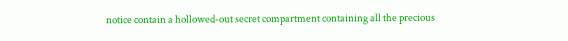notice contain a hollowed-out secret compartment containing all the precious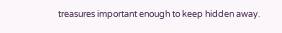treasures important enough to keep hidden away.